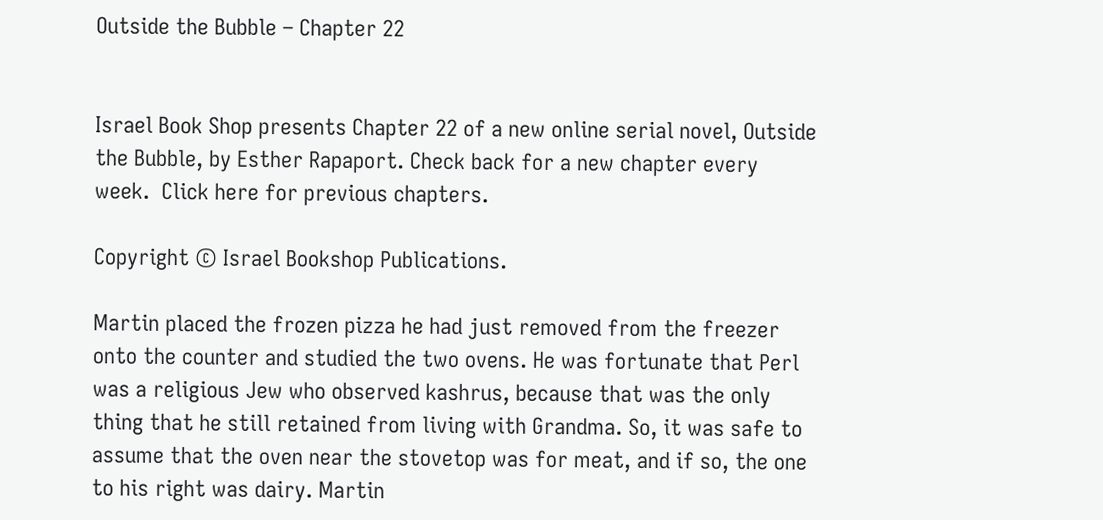Outside the Bubble – Chapter 22


Israel Book Shop presents Chapter 22 of a new online serial novel, Outside the Bubble, by Esther Rapaport. Check back for a new chapter every week.  Click here for previous chapters.

Copyright © Israel Bookshop Publications.

Martin placed the frozen pizza he had just removed from the freezer onto the counter and studied the two ovens. He was fortunate that Perl was a religious Jew who observed kashrus, because that was the only thing that he still retained from living with Grandma. So, it was safe to assume that the oven near the stovetop was for meat, and if so, the one to his right was dairy. Martin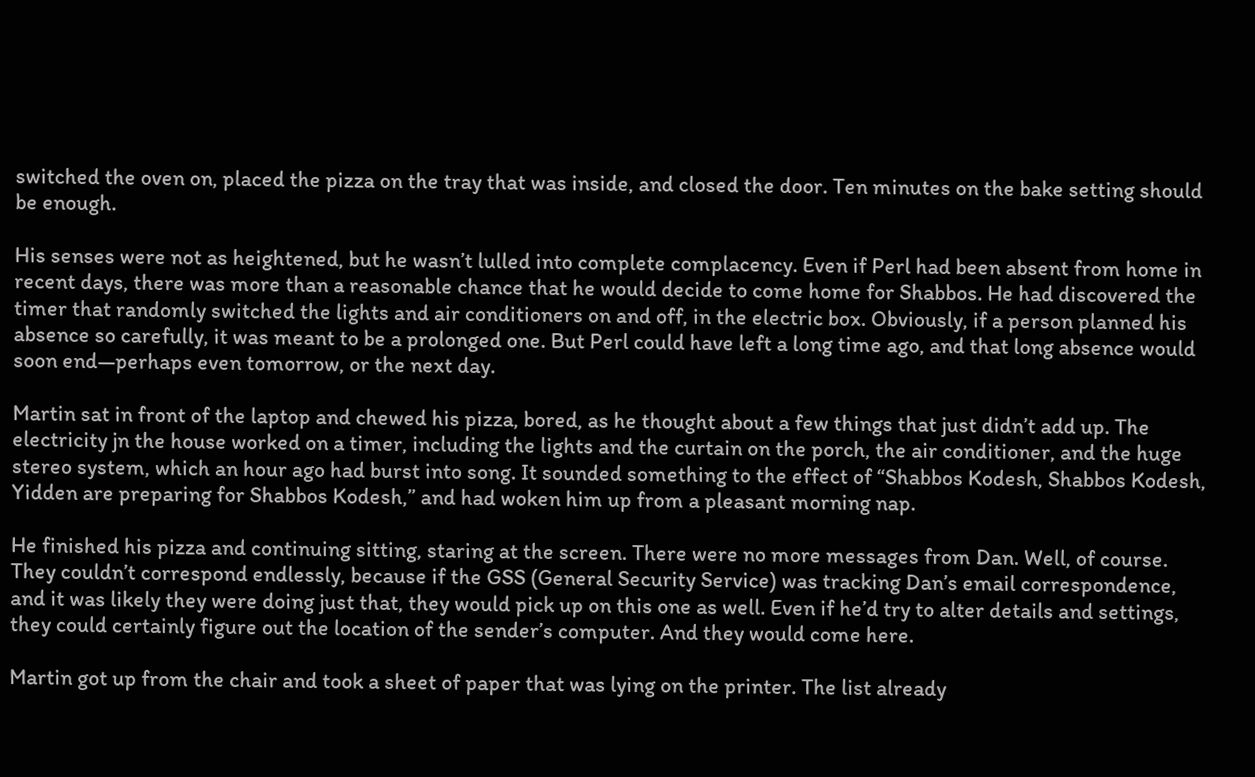switched the oven on, placed the pizza on the tray that was inside, and closed the door. Ten minutes on the bake setting should be enough.

His senses were not as heightened, but he wasn’t lulled into complete complacency. Even if Perl had been absent from home in recent days, there was more than a reasonable chance that he would decide to come home for Shabbos. He had discovered the timer that randomly switched the lights and air conditioners on and off, in the electric box. Obviously, if a person planned his absence so carefully, it was meant to be a prolonged one. But Perl could have left a long time ago, and that long absence would soon end—perhaps even tomorrow, or the next day.

Martin sat in front of the laptop and chewed his pizza, bored, as he thought about a few things that just didn’t add up. The electricity jn the house worked on a timer, including the lights and the curtain on the porch, the air conditioner, and the huge stereo system, which an hour ago had burst into song. It sounded something to the effect of “Shabbos Kodesh, Shabbos Kodesh, Yidden are preparing for Shabbos Kodesh,” and had woken him up from a pleasant morning nap.

He finished his pizza and continuing sitting, staring at the screen. There were no more messages from Dan. Well, of course. They couldn’t correspond endlessly, because if the GSS (General Security Service) was tracking Dan’s email correspondence, and it was likely they were doing just that, they would pick up on this one as well. Even if he’d try to alter details and settings, they could certainly figure out the location of the sender’s computer. And they would come here.

Martin got up from the chair and took a sheet of paper that was lying on the printer. The list already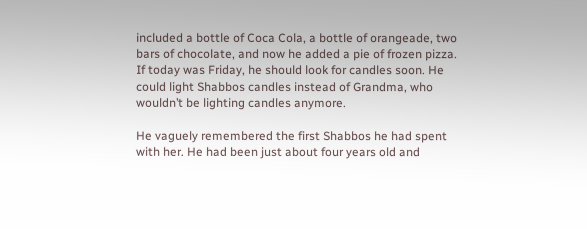included a bottle of Coca Cola, a bottle of orangeade, two bars of chocolate, and now he added a pie of frozen pizza. If today was Friday, he should look for candles soon. He could light Shabbos candles instead of Grandma, who wouldn’t be lighting candles anymore.

He vaguely remembered the first Shabbos he had spent with her. He had been just about four years old and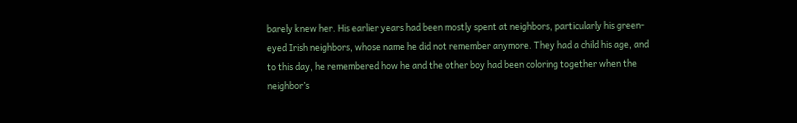barely knew her. His earlier years had been mostly spent at neighbors, particularly his green-eyed Irish neighbors, whose name he did not remember anymore. They had a child his age, and to this day, he remembered how he and the other boy had been coloring together when the neighbor’s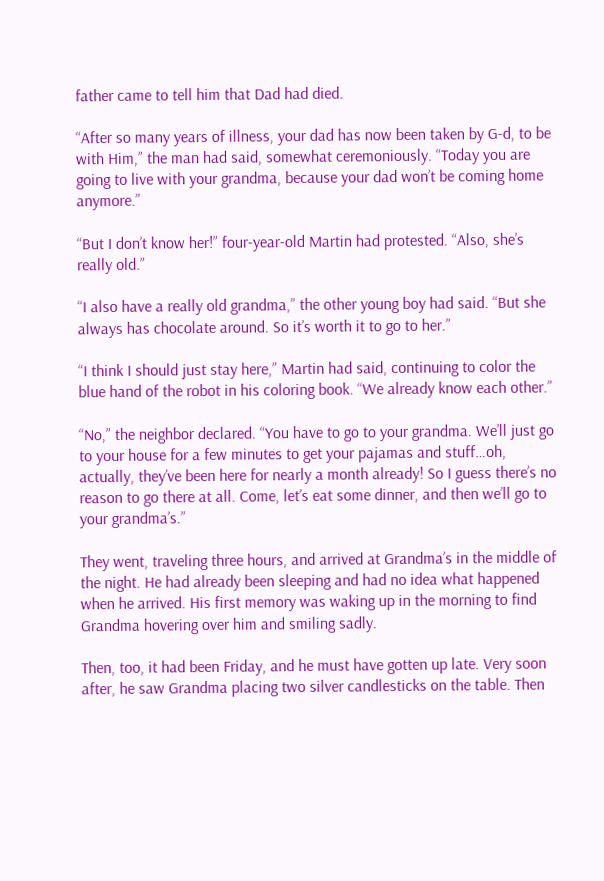father came to tell him that Dad had died.

“After so many years of illness, your dad has now been taken by G-d, to be with Him,” the man had said, somewhat ceremoniously. “Today you are going to live with your grandma, because your dad won’t be coming home anymore.”

“But I don’t know her!” four-year-old Martin had protested. “Also, she’s really old.”

“I also have a really old grandma,” the other young boy had said. “But she always has chocolate around. So it’s worth it to go to her.”

“I think I should just stay here,” Martin had said, continuing to color the blue hand of the robot in his coloring book. “We already know each other.”

“No,” the neighbor declared. “You have to go to your grandma. We’ll just go to your house for a few minutes to get your pajamas and stuff…oh, actually, they’ve been here for nearly a month already! So I guess there’s no reason to go there at all. Come, let’s eat some dinner, and then we’ll go to your grandma’s.”

They went, traveling three hours, and arrived at Grandma’s in the middle of the night. He had already been sleeping and had no idea what happened when he arrived. His first memory was waking up in the morning to find Grandma hovering over him and smiling sadly.

Then, too, it had been Friday, and he must have gotten up late. Very soon after, he saw Grandma placing two silver candlesticks on the table. Then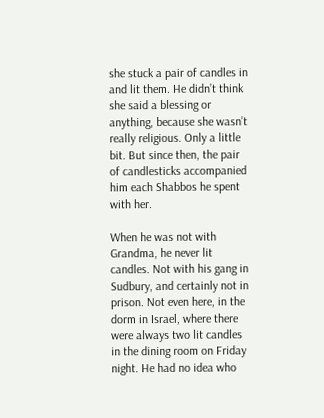she stuck a pair of candles in and lit them. He didn’t think she said a blessing or anything, because she wasn’t really religious. Only a little bit. But since then, the pair of candlesticks accompanied him each Shabbos he spent with her.

When he was not with Grandma, he never lit candles. Not with his gang in Sudbury, and certainly not in prison. Not even here, in the dorm in Israel, where there were always two lit candles in the dining room on Friday night. He had no idea who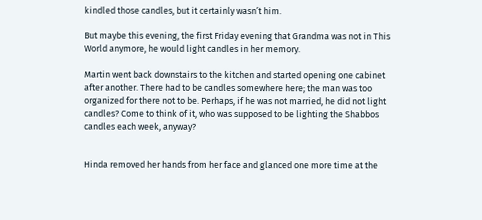kindled those candles, but it certainly wasn’t him.

But maybe this evening, the first Friday evening that Grandma was not in This World anymore, he would light candles in her memory.

Martin went back downstairs to the kitchen and started opening one cabinet after another. There had to be candles somewhere here; the man was too organized for there not to be. Perhaps, if he was not married, he did not light candles? Come to think of it, who was supposed to be lighting the Shabbos candles each week, anyway?


Hinda removed her hands from her face and glanced one more time at the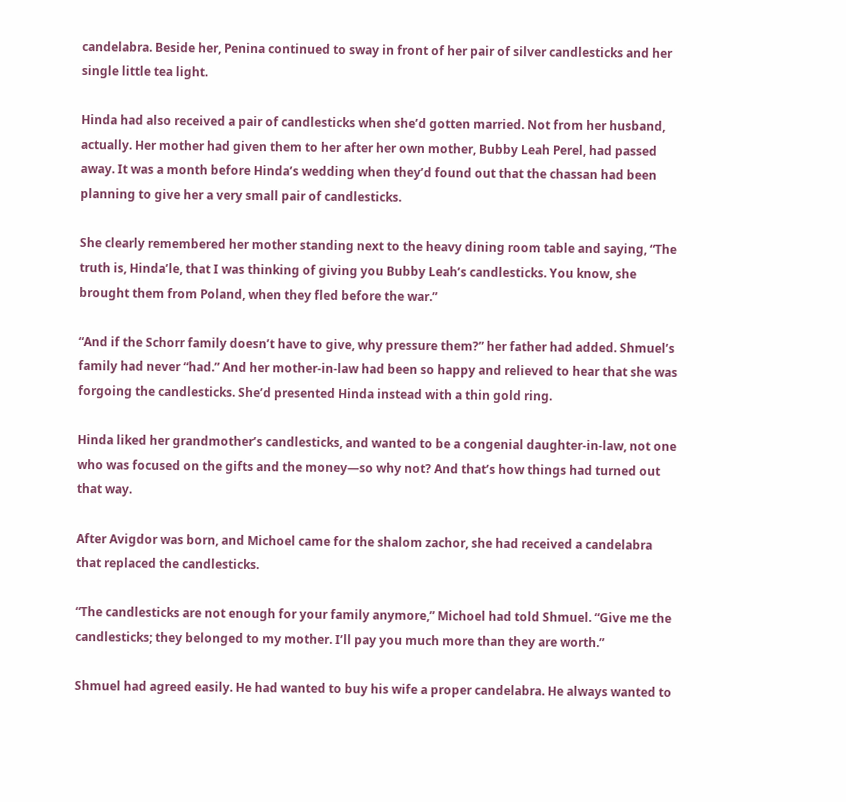candelabra. Beside her, Penina continued to sway in front of her pair of silver candlesticks and her single little tea light.

Hinda had also received a pair of candlesticks when she’d gotten married. Not from her husband, actually. Her mother had given them to her after her own mother, Bubby Leah Perel, had passed away. It was a month before Hinda’s wedding when they’d found out that the chassan had been planning to give her a very small pair of candlesticks.

She clearly remembered her mother standing next to the heavy dining room table and saying, “The truth is, Hinda’le, that I was thinking of giving you Bubby Leah’s candlesticks. You know, she brought them from Poland, when they fled before the war.”

“And if the Schorr family doesn’t have to give, why pressure them?” her father had added. Shmuel’s family had never “had.” And her mother-in-law had been so happy and relieved to hear that she was forgoing the candlesticks. She’d presented Hinda instead with a thin gold ring.

Hinda liked her grandmother’s candlesticks, and wanted to be a congenial daughter-in-law, not one who was focused on the gifts and the money—so why not? And that’s how things had turned out that way.

After Avigdor was born, and Michoel came for the shalom zachor, she had received a candelabra that replaced the candlesticks.

“The candlesticks are not enough for your family anymore,” Michoel had told Shmuel. “Give me the candlesticks; they belonged to my mother. I’ll pay you much more than they are worth.”

Shmuel had agreed easily. He had wanted to buy his wife a proper candelabra. He always wanted to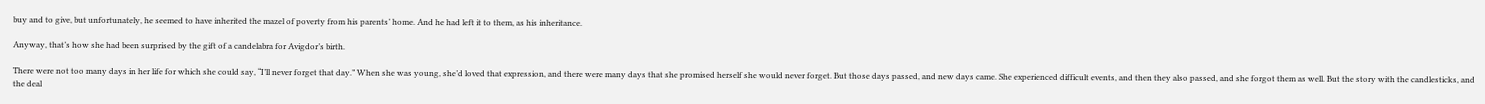buy and to give, but unfortunately, he seemed to have inherited the mazel of poverty from his parents’ home. And he had left it to them, as his inheritance.

Anyway, that’s how she had been surprised by the gift of a candelabra for Avigdor’s birth.

There were not too many days in her life for which she could say, “I’ll never forget that day.” When she was young, she’d loved that expression, and there were many days that she promised herself she would never forget. But those days passed, and new days came. She experienced difficult events, and then they also passed, and she forgot them as well. But the story with the candlesticks, and the deal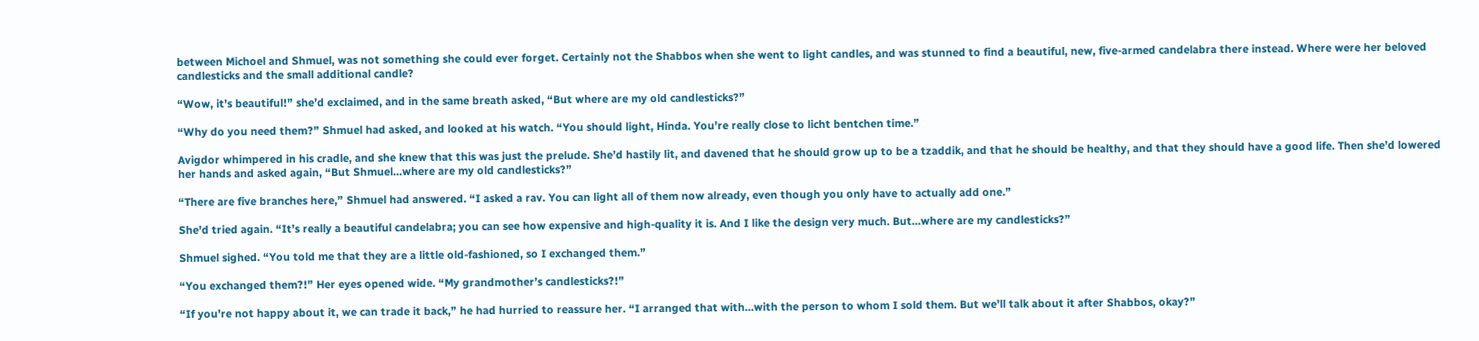between Michoel and Shmuel, was not something she could ever forget. Certainly not the Shabbos when she went to light candles, and was stunned to find a beautiful, new, five-armed candelabra there instead. Where were her beloved candlesticks and the small additional candle?

“Wow, it’s beautiful!” she’d exclaimed, and in the same breath asked, “But where are my old candlesticks?”

“Why do you need them?” Shmuel had asked, and looked at his watch. “You should light, Hinda. You’re really close to licht bentchen time.”

Avigdor whimpered in his cradle, and she knew that this was just the prelude. She’d hastily lit, and davened that he should grow up to be a tzaddik, and that he should be healthy, and that they should have a good life. Then she’d lowered her hands and asked again, “But Shmuel…where are my old candlesticks?”

“There are five branches here,” Shmuel had answered. “I asked a rav. You can light all of them now already, even though you only have to actually add one.”

She’d tried again. “It’s really a beautiful candelabra; you can see how expensive and high-quality it is. And I like the design very much. But…where are my candlesticks?”

Shmuel sighed. “You told me that they are a little old-fashioned, so I exchanged them.”

“You exchanged them?!” Her eyes opened wide. “My grandmother’s candlesticks?!”

“If you’re not happy about it, we can trade it back,” he had hurried to reassure her. “I arranged that with…with the person to whom I sold them. But we’ll talk about it after Shabbos, okay?”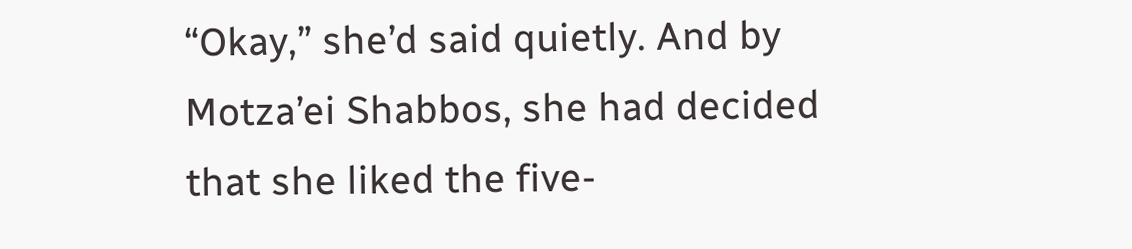“Okay,” she’d said quietly. And by Motza’ei Shabbos, she had decided that she liked the five-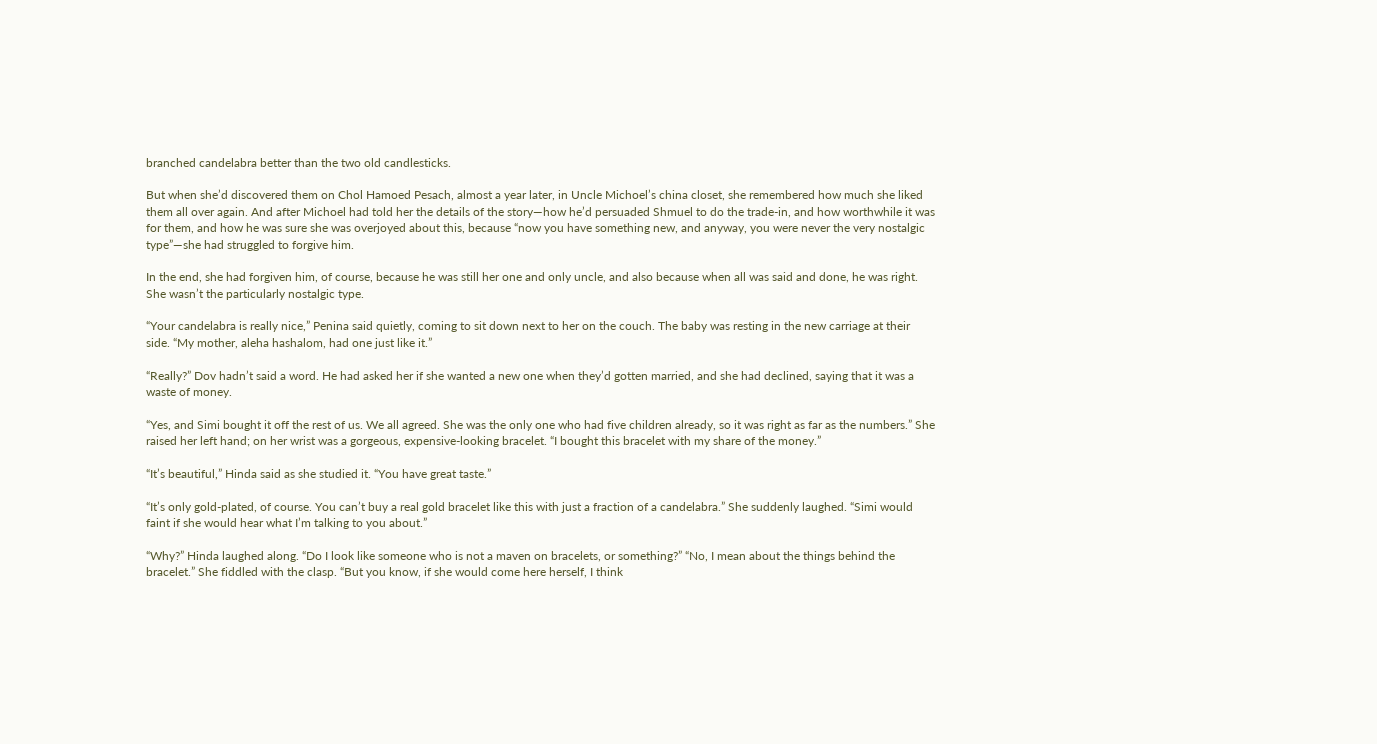branched candelabra better than the two old candlesticks.

But when she’d discovered them on Chol Hamoed Pesach, almost a year later, in Uncle Michoel’s china closet, she remembered how much she liked them all over again. And after Michoel had told her the details of the story—how he’d persuaded Shmuel to do the trade-in, and how worthwhile it was for them, and how he was sure she was overjoyed about this, because “now you have something new, and anyway, you were never the very nostalgic type”—she had struggled to forgive him.

In the end, she had forgiven him, of course, because he was still her one and only uncle, and also because when all was said and done, he was right. She wasn’t the particularly nostalgic type.

“Your candelabra is really nice,” Penina said quietly, coming to sit down next to her on the couch. The baby was resting in the new carriage at their side. “My mother, aleha hashalom, had one just like it.”

“Really?” Dov hadn’t said a word. He had asked her if she wanted a new one when they’d gotten married, and she had declined, saying that it was a waste of money.

“Yes, and Simi bought it off the rest of us. We all agreed. She was the only one who had five children already, so it was right as far as the numbers.” She raised her left hand; on her wrist was a gorgeous, expensive-looking bracelet. “I bought this bracelet with my share of the money.”

“It’s beautiful,” Hinda said as she studied it. “You have great taste.”

“It’s only gold-plated, of course. You can’t buy a real gold bracelet like this with just a fraction of a candelabra.” She suddenly laughed. “Simi would faint if she would hear what I’m talking to you about.”

“Why?” Hinda laughed along. “Do I look like someone who is not a maven on bracelets, or something?” “No, I mean about the things behind the bracelet.” She fiddled with the clasp. “But you know, if she would come here herself, I think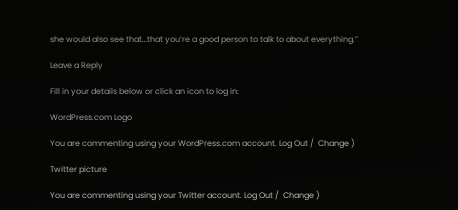she would also see that…that you’re a good person to talk to about everything.”

Leave a Reply

Fill in your details below or click an icon to log in:

WordPress.com Logo

You are commenting using your WordPress.com account. Log Out /  Change )

Twitter picture

You are commenting using your Twitter account. Log Out /  Change )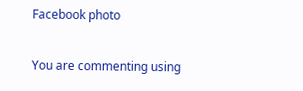Facebook photo

You are commenting using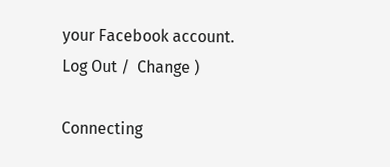your Facebook account. Log Out /  Change )

Connecting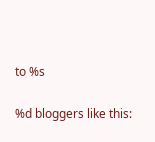to %s

%d bloggers like this: